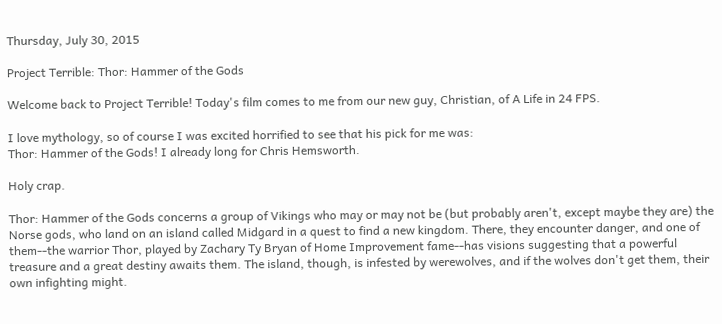Thursday, July 30, 2015

Project Terrible: Thor: Hammer of the Gods

Welcome back to Project Terrible! Today's film comes to me from our new guy, Christian, of A Life in 24 FPS.

I love mythology, so of course I was excited horrified to see that his pick for me was:
Thor: Hammer of the Gods! I already long for Chris Hemsworth.

Holy crap.

Thor: Hammer of the Gods concerns a group of Vikings who may or may not be (but probably aren't, except maybe they are) the Norse gods, who land on an island called Midgard in a quest to find a new kingdom. There, they encounter danger, and one of them--the warrior Thor, played by Zachary Ty Bryan of Home Improvement fame--has visions suggesting that a powerful treasure and a great destiny awaits them. The island, though, is infested by werewolves, and if the wolves don't get them, their own infighting might.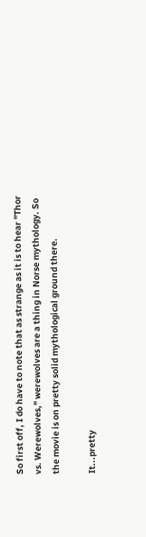So first off, I do have to note that as strange as it is to hear "Thor vs. Werewolves," werewolves are a thing in Norse mythology. So the movie is on pretty solid mythological ground there.

It...pretty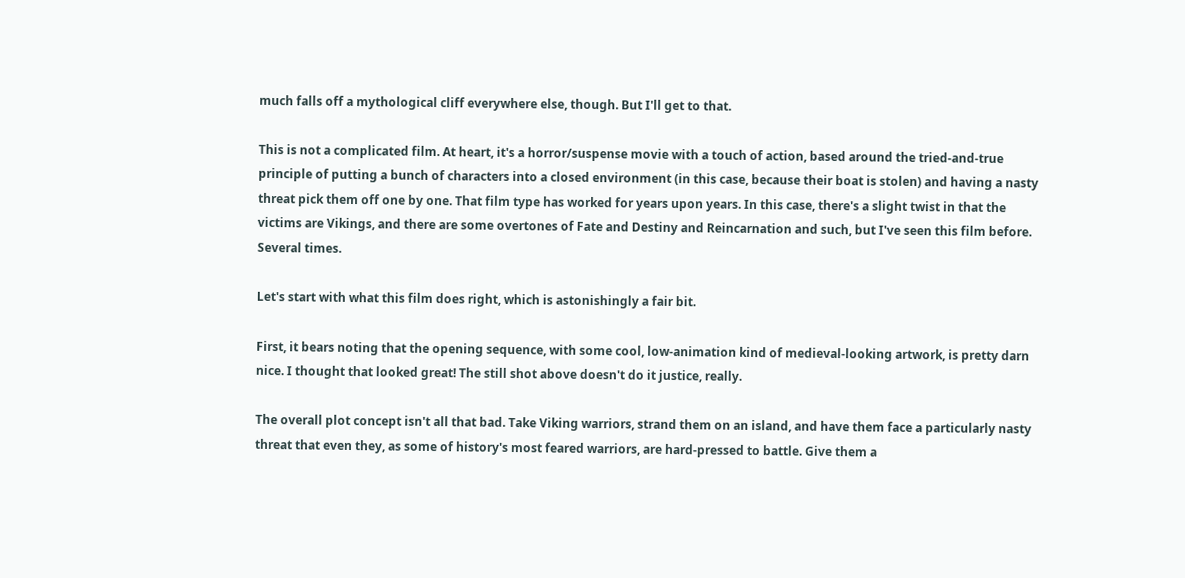much falls off a mythological cliff everywhere else, though. But I'll get to that.

This is not a complicated film. At heart, it's a horror/suspense movie with a touch of action, based around the tried-and-true principle of putting a bunch of characters into a closed environment (in this case, because their boat is stolen) and having a nasty threat pick them off one by one. That film type has worked for years upon years. In this case, there's a slight twist in that the victims are Vikings, and there are some overtones of Fate and Destiny and Reincarnation and such, but I've seen this film before. Several times.

Let's start with what this film does right, which is astonishingly a fair bit.

First, it bears noting that the opening sequence, with some cool, low-animation kind of medieval-looking artwork, is pretty darn nice. I thought that looked great! The still shot above doesn't do it justice, really.

The overall plot concept isn't all that bad. Take Viking warriors, strand them on an island, and have them face a particularly nasty threat that even they, as some of history's most feared warriors, are hard-pressed to battle. Give them a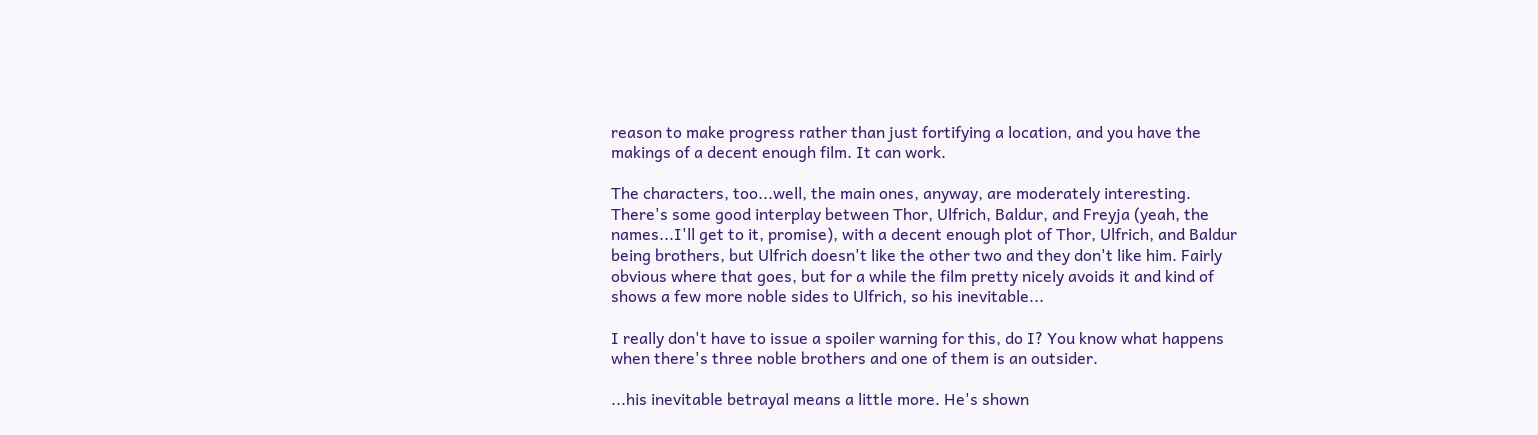reason to make progress rather than just fortifying a location, and you have the makings of a decent enough film. It can work.

The characters, too...well, the main ones, anyway, are moderately interesting. There's some good interplay between Thor, Ulfrich, Baldur, and Freyja (yeah, the names...I'll get to it, promise), with a decent enough plot of Thor, Ulfrich, and Baldur being brothers, but Ulfrich doesn't like the other two and they don't like him. Fairly obvious where that goes, but for a while the film pretty nicely avoids it and kind of shows a few more noble sides to Ulfrich, so his inevitable...

I really don't have to issue a spoiler warning for this, do I? You know what happens when there's three noble brothers and one of them is an outsider.

...his inevitable betrayal means a little more. He's shown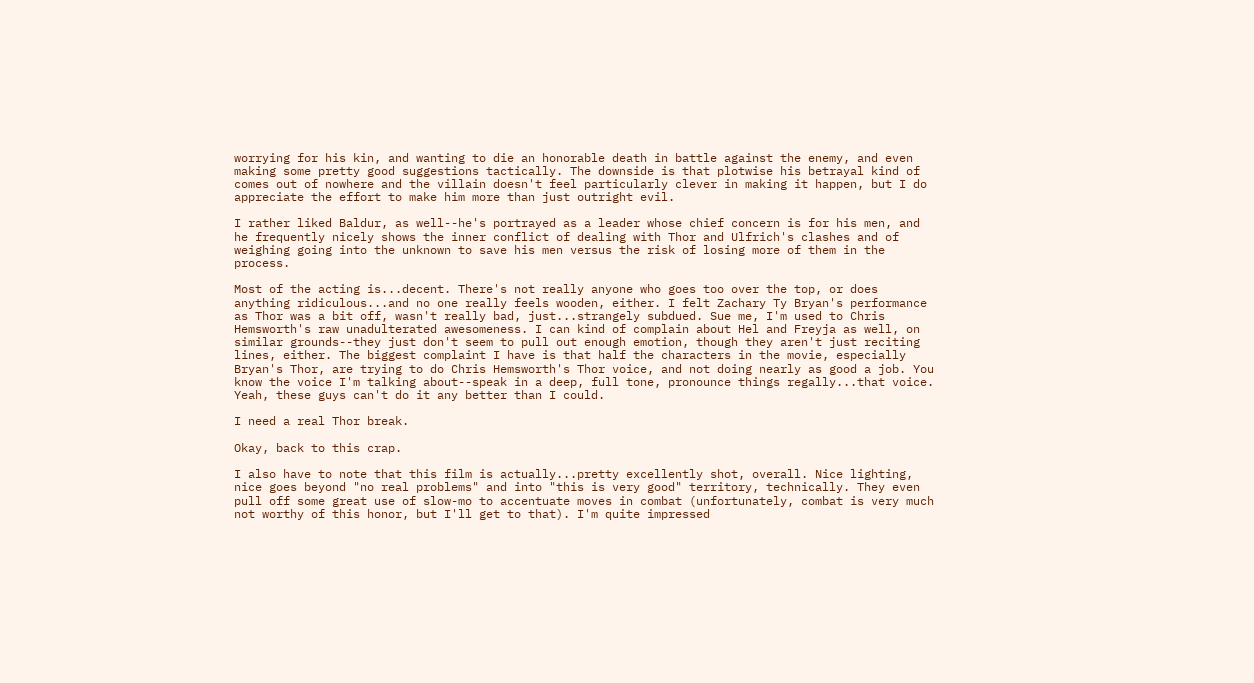worrying for his kin, and wanting to die an honorable death in battle against the enemy, and even making some pretty good suggestions tactically. The downside is that plotwise his betrayal kind of comes out of nowhere and the villain doesn't feel particularly clever in making it happen, but I do appreciate the effort to make him more than just outright evil.

I rather liked Baldur, as well--he's portrayed as a leader whose chief concern is for his men, and he frequently nicely shows the inner conflict of dealing with Thor and Ulfrich's clashes and of weighing going into the unknown to save his men versus the risk of losing more of them in the process.

Most of the acting is...decent. There's not really anyone who goes too over the top, or does anything ridiculous...and no one really feels wooden, either. I felt Zachary Ty Bryan's performance as Thor was a bit off, wasn't really bad, just...strangely subdued. Sue me, I'm used to Chris Hemsworth's raw unadulterated awesomeness. I can kind of complain about Hel and Freyja as well, on similar grounds--they just don't seem to pull out enough emotion, though they aren't just reciting lines, either. The biggest complaint I have is that half the characters in the movie, especially Bryan's Thor, are trying to do Chris Hemsworth's Thor voice, and not doing nearly as good a job. You know the voice I'm talking about--speak in a deep, full tone, pronounce things regally...that voice. Yeah, these guys can't do it any better than I could.

I need a real Thor break.

Okay, back to this crap.

I also have to note that this film is actually...pretty excellently shot, overall. Nice lighting, nice goes beyond "no real problems" and into "this is very good" territory, technically. They even pull off some great use of slow-mo to accentuate moves in combat (unfortunately, combat is very much not worthy of this honor, but I'll get to that). I'm quite impressed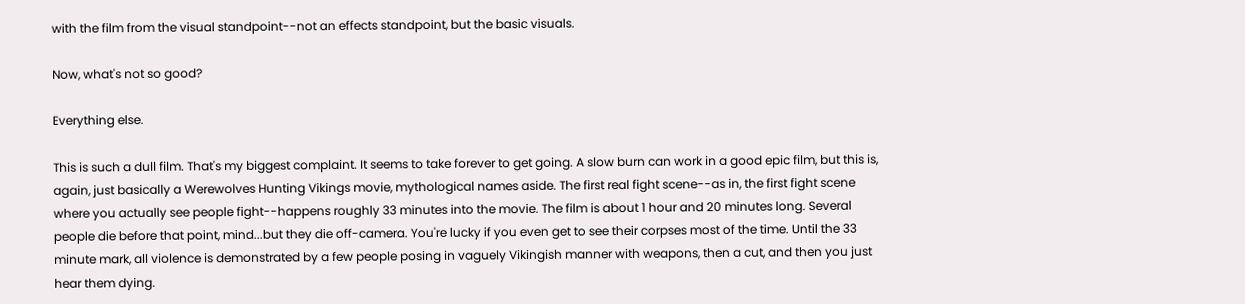with the film from the visual standpoint--not an effects standpoint, but the basic visuals.

Now, what's not so good?

Everything else.

This is such a dull film. That's my biggest complaint. It seems to take forever to get going. A slow burn can work in a good epic film, but this is, again, just basically a Werewolves Hunting Vikings movie, mythological names aside. The first real fight scene--as in, the first fight scene where you actually see people fight--happens roughly 33 minutes into the movie. The film is about 1 hour and 20 minutes long. Several people die before that point, mind...but they die off-camera. You're lucky if you even get to see their corpses most of the time. Until the 33 minute mark, all violence is demonstrated by a few people posing in vaguely Vikingish manner with weapons, then a cut, and then you just hear them dying.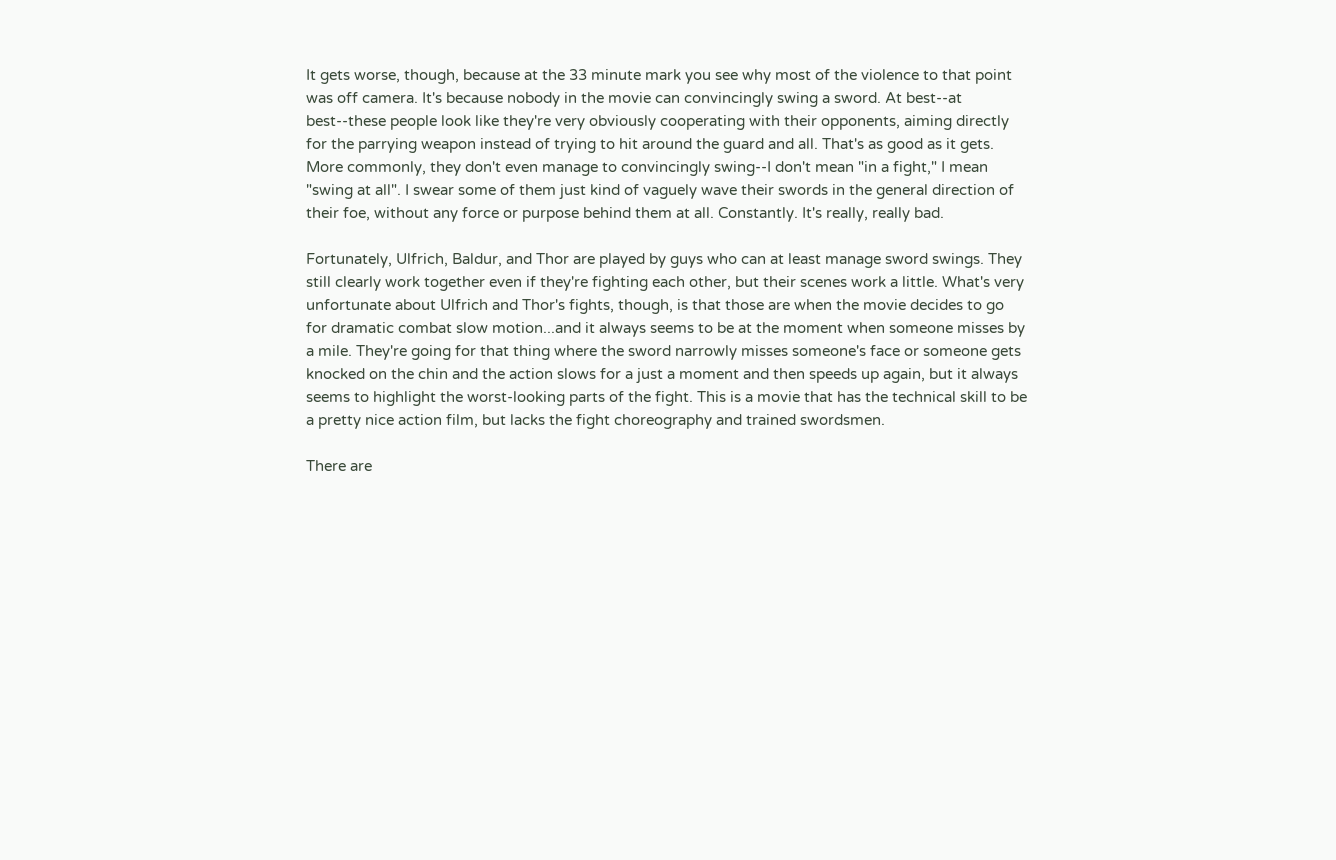It gets worse, though, because at the 33 minute mark you see why most of the violence to that point was off camera. It's because nobody in the movie can convincingly swing a sword. At best--at best--these people look like they're very obviously cooperating with their opponents, aiming directly for the parrying weapon instead of trying to hit around the guard and all. That's as good as it gets. More commonly, they don't even manage to convincingly swing--I don't mean "in a fight," I mean "swing at all". I swear some of them just kind of vaguely wave their swords in the general direction of their foe, without any force or purpose behind them at all. Constantly. It's really, really bad.

Fortunately, Ulfrich, Baldur, and Thor are played by guys who can at least manage sword swings. They still clearly work together even if they're fighting each other, but their scenes work a little. What's very unfortunate about Ulfrich and Thor's fights, though, is that those are when the movie decides to go for dramatic combat slow motion...and it always seems to be at the moment when someone misses by a mile. They're going for that thing where the sword narrowly misses someone's face or someone gets knocked on the chin and the action slows for a just a moment and then speeds up again, but it always seems to highlight the worst-looking parts of the fight. This is a movie that has the technical skill to be a pretty nice action film, but lacks the fight choreography and trained swordsmen.

There are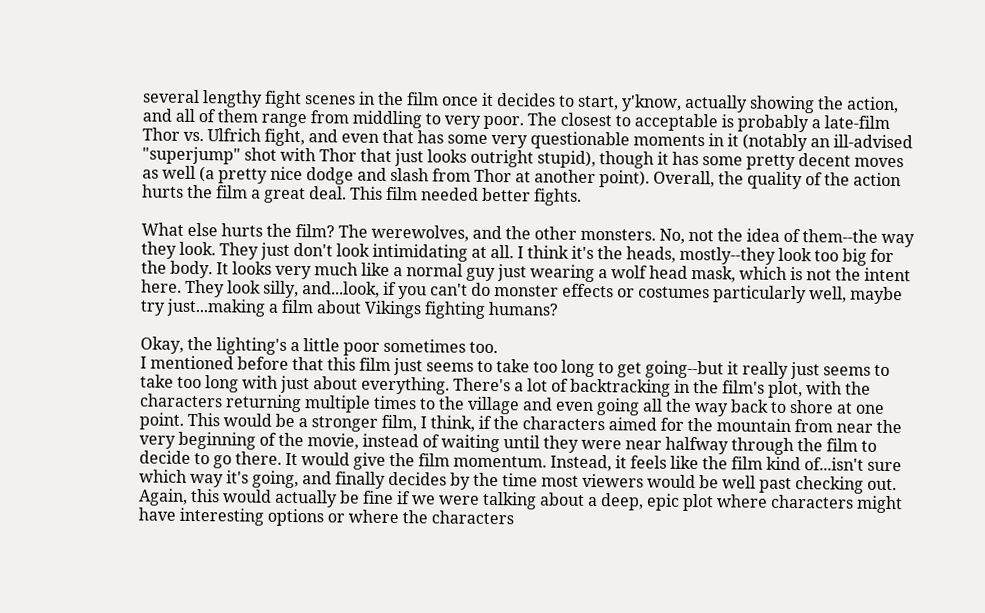several lengthy fight scenes in the film once it decides to start, y'know, actually showing the action, and all of them range from middling to very poor. The closest to acceptable is probably a late-film Thor vs. Ulfrich fight, and even that has some very questionable moments in it (notably an ill-advised "superjump" shot with Thor that just looks outright stupid), though it has some pretty decent moves as well (a pretty nice dodge and slash from Thor at another point). Overall, the quality of the action hurts the film a great deal. This film needed better fights.

What else hurts the film? The werewolves, and the other monsters. No, not the idea of them--the way they look. They just don't look intimidating at all. I think it's the heads, mostly--they look too big for the body. It looks very much like a normal guy just wearing a wolf head mask, which is not the intent here. They look silly, and...look, if you can't do monster effects or costumes particularly well, maybe try just...making a film about Vikings fighting humans?

Okay, the lighting's a little poor sometimes too.
I mentioned before that this film just seems to take too long to get going--but it really just seems to take too long with just about everything. There's a lot of backtracking in the film's plot, with the characters returning multiple times to the village and even going all the way back to shore at one point. This would be a stronger film, I think, if the characters aimed for the mountain from near the very beginning of the movie, instead of waiting until they were near halfway through the film to decide to go there. It would give the film momentum. Instead, it feels like the film kind of...isn't sure which way it's going, and finally decides by the time most viewers would be well past checking out. Again, this would actually be fine if we were talking about a deep, epic plot where characters might have interesting options or where the characters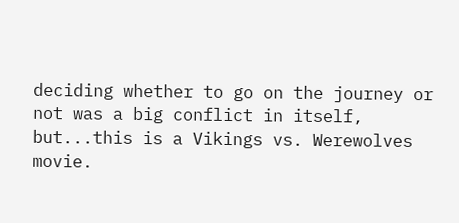deciding whether to go on the journey or not was a big conflict in itself, but...this is a Vikings vs. Werewolves movie.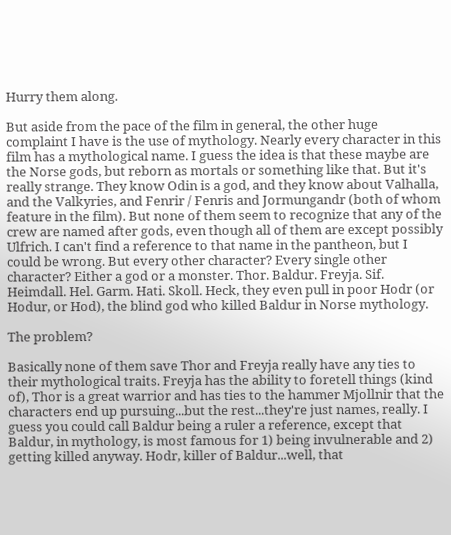Hurry them along.

But aside from the pace of the film in general, the other huge complaint I have is the use of mythology. Nearly every character in this film has a mythological name. I guess the idea is that these maybe are the Norse gods, but reborn as mortals or something like that. But it's really strange. They know Odin is a god, and they know about Valhalla, and the Valkyries, and Fenrir / Fenris and Jormungandr (both of whom feature in the film). But none of them seem to recognize that any of the crew are named after gods, even though all of them are except possibly Ulfrich. I can't find a reference to that name in the pantheon, but I could be wrong. But every other character? Every single other character? Either a god or a monster. Thor. Baldur. Freyja. Sif. Heimdall. Hel. Garm. Hati. Skoll. Heck, they even pull in poor Hodr (or Hodur, or Hod), the blind god who killed Baldur in Norse mythology.

The problem?

Basically none of them save Thor and Freyja really have any ties to their mythological traits. Freyja has the ability to foretell things (kind of), Thor is a great warrior and has ties to the hammer Mjollnir that the characters end up pursuing...but the rest...they're just names, really. I guess you could call Baldur being a ruler a reference, except that Baldur, in mythology, is most famous for 1) being invulnerable and 2) getting killed anyway. Hodr, killer of Baldur...well, that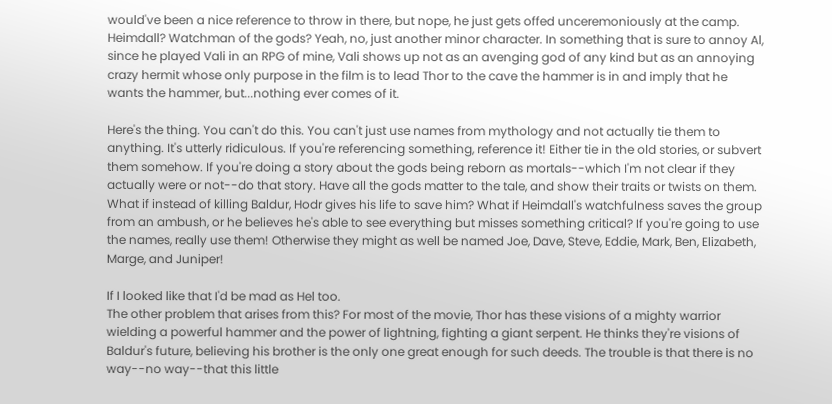would've been a nice reference to throw in there, but nope, he just gets offed unceremoniously at the camp. Heimdall? Watchman of the gods? Yeah, no, just another minor character. In something that is sure to annoy Al, since he played Vali in an RPG of mine, Vali shows up not as an avenging god of any kind but as an annoying crazy hermit whose only purpose in the film is to lead Thor to the cave the hammer is in and imply that he wants the hammer, but...nothing ever comes of it.

Here's the thing. You can't do this. You can't just use names from mythology and not actually tie them to anything. It's utterly ridiculous. If you're referencing something, reference it! Either tie in the old stories, or subvert them somehow. If you're doing a story about the gods being reborn as mortals--which I'm not clear if they actually were or not--do that story. Have all the gods matter to the tale, and show their traits or twists on them. What if instead of killing Baldur, Hodr gives his life to save him? What if Heimdall's watchfulness saves the group from an ambush, or he believes he's able to see everything but misses something critical? If you're going to use the names, really use them! Otherwise they might as well be named Joe, Dave, Steve, Eddie, Mark, Ben, Elizabeth, Marge, and Juniper!

If I looked like that I'd be mad as Hel too.
The other problem that arises from this? For most of the movie, Thor has these visions of a mighty warrior wielding a powerful hammer and the power of lightning, fighting a giant serpent. He thinks they're visions of Baldur's future, believing his brother is the only one great enough for such deeds. The trouble is that there is no way--no way--that this little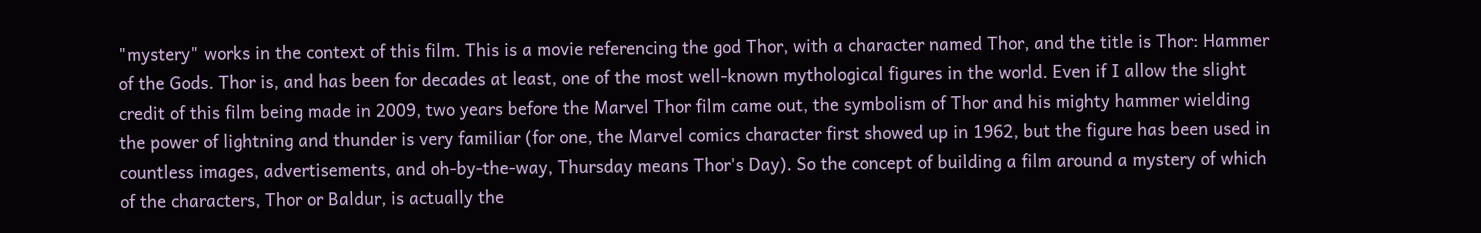"mystery" works in the context of this film. This is a movie referencing the god Thor, with a character named Thor, and the title is Thor: Hammer of the Gods. Thor is, and has been for decades at least, one of the most well-known mythological figures in the world. Even if I allow the slight credit of this film being made in 2009, two years before the Marvel Thor film came out, the symbolism of Thor and his mighty hammer wielding the power of lightning and thunder is very familiar (for one, the Marvel comics character first showed up in 1962, but the figure has been used in countless images, advertisements, and oh-by-the-way, Thursday means Thor's Day). So the concept of building a film around a mystery of which of the characters, Thor or Baldur, is actually the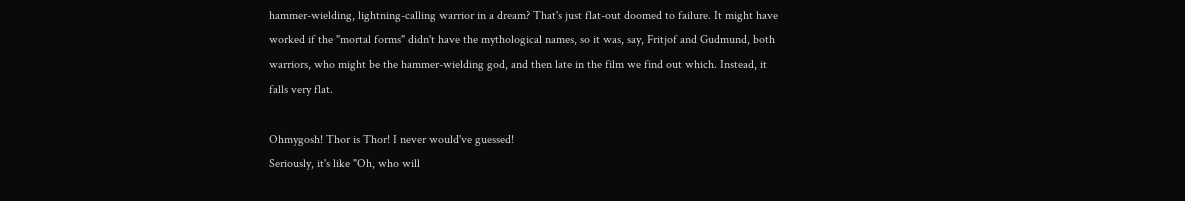hammer-wielding, lightning-calling warrior in a dream? That's just flat-out doomed to failure. It might have worked if the "mortal forms" didn't have the mythological names, so it was, say, Fritjof and Gudmund, both warriors, who might be the hammer-wielding god, and then late in the film we find out which. Instead, it falls very flat.

Ohmygosh! Thor is Thor! I never would've guessed!
Seriously, it's like "Oh, who will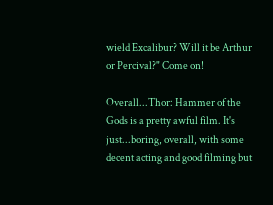wield Excalibur? Will it be Arthur or Percival?" Come on!

Overall...Thor: Hammer of the Gods is a pretty awful film. It's just...boring, overall, with some decent acting and good filming but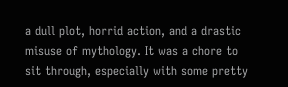a dull plot, horrid action, and a drastic misuse of mythology. It was a chore to sit through, especially with some pretty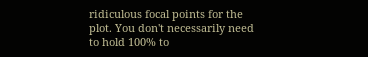ridiculous focal points for the plot. You don't necessarily need to hold 100% to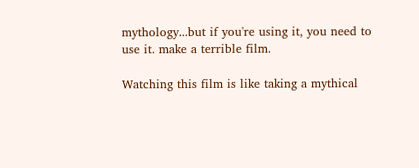mythology...but if you're using it, you need to use it. make a terrible film.

Watching this film is like taking a mythical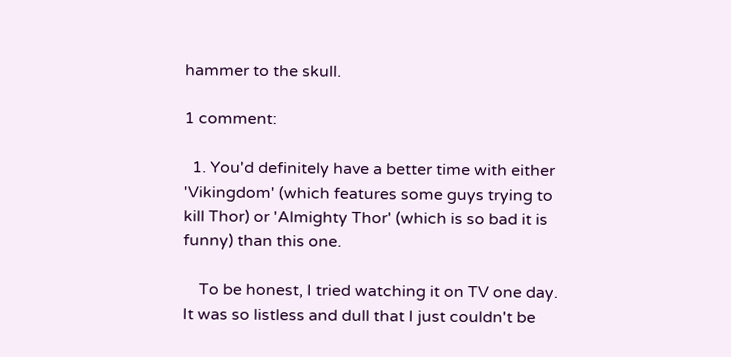hammer to the skull.

1 comment:

  1. You'd definitely have a better time with either 'Vikingdom' (which features some guys trying to kill Thor) or 'Almighty Thor' (which is so bad it is funny) than this one.

    To be honest, I tried watching it on TV one day. It was so listless and dull that I just couldn't be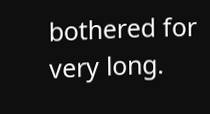bothered for very long.